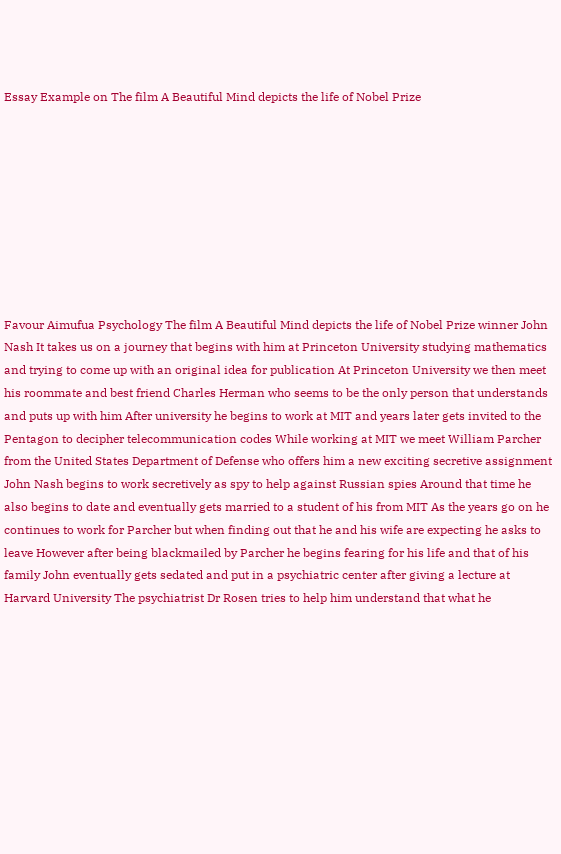Essay Example on The film A Beautiful Mind depicts the life of Nobel Prize









Favour Aimufua Psychology The film A Beautiful Mind depicts the life of Nobel Prize winner John Nash It takes us on a journey that begins with him at Princeton University studying mathematics and trying to come up with an original idea for publication At Princeton University we then meet his roommate and best friend Charles Herman who seems to be the only person that understands and puts up with him After university he begins to work at MIT and years later gets invited to the Pentagon to decipher telecommunication codes While working at MIT we meet William Parcher from the United States Department of Defense who offers him a new exciting secretive assignment John Nash begins to work secretively as spy to help against Russian spies Around that time he also begins to date and eventually gets married to a student of his from MIT As the years go on he continues to work for Parcher but when finding out that he and his wife are expecting he asks to leave However after being blackmailed by Parcher he begins fearing for his life and that of his family John eventually gets sedated and put in a psychiatric center after giving a lecture at Harvard University The psychiatrist Dr Rosen tries to help him understand that what he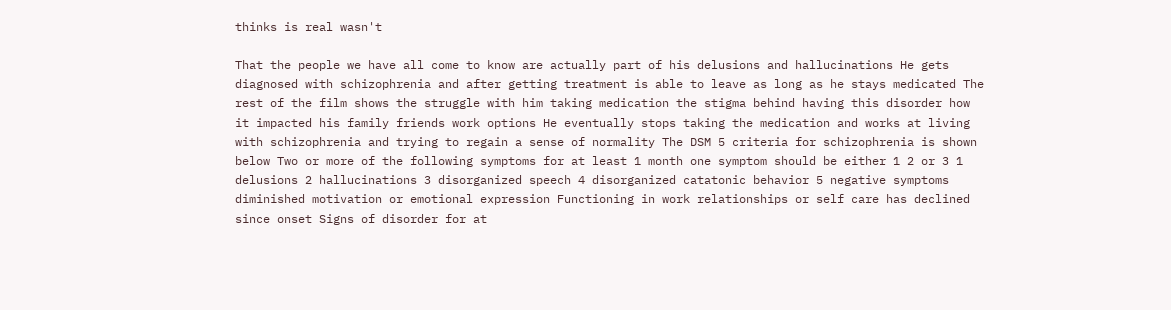thinks is real wasn't

That the people we have all come to know are actually part of his delusions and hallucinations He gets diagnosed with schizophrenia and after getting treatment is able to leave as long as he stays medicated The rest of the film shows the struggle with him taking medication the stigma behind having this disorder how it impacted his family friends work options He eventually stops taking the medication and works at living with schizophrenia and trying to regain a sense of normality The DSM 5 criteria for schizophrenia is shown below Two or more of the following symptoms for at least 1 month one symptom should be either 1 2 or 3 1 delusions 2 hallucinations 3 disorganized speech 4 disorganized catatonic behavior 5 negative symptoms diminished motivation or emotional expression Functioning in work relationships or self care has declined since onset Signs of disorder for at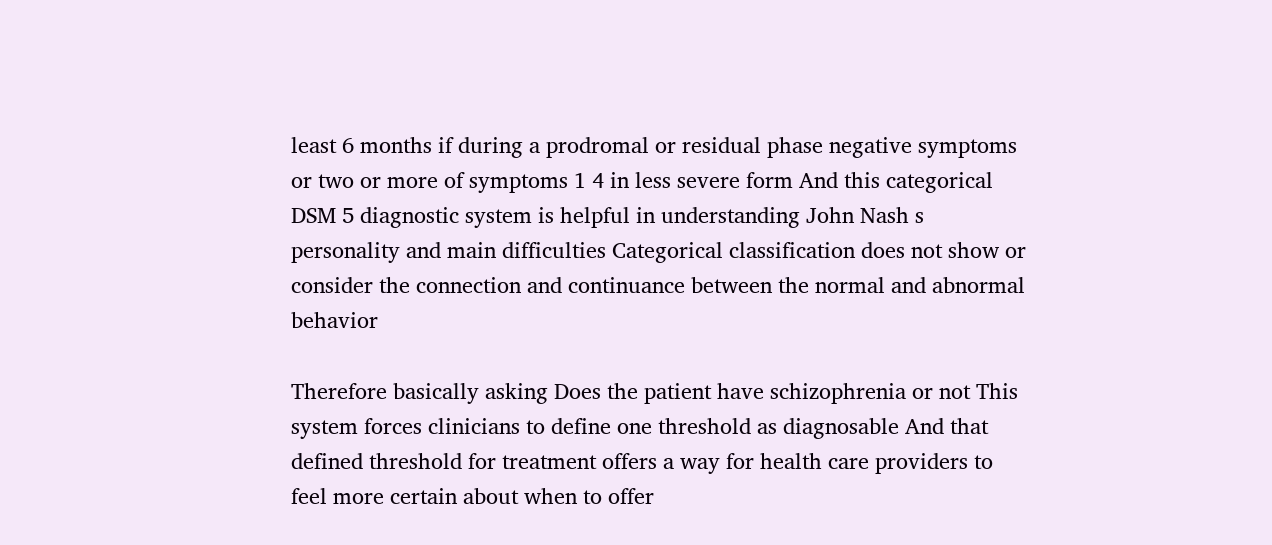least 6 months if during a prodromal or residual phase negative symptoms or two or more of symptoms 1 4 in less severe form And this categorical DSM 5 diagnostic system is helpful in understanding John Nash s personality and main difficulties Categorical classification does not show or consider the connection and continuance between the normal and abnormal behavior

Therefore basically asking Does the patient have schizophrenia or not This system forces clinicians to define one threshold as diagnosable And that defined threshold for treatment offers a way for health care providers to feel more certain about when to offer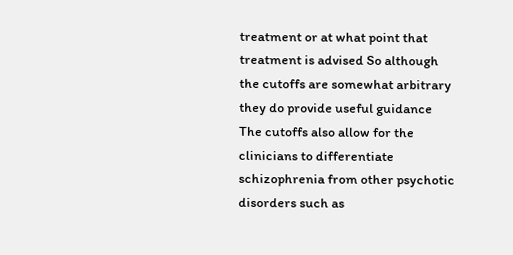treatment or at what point that treatment is advised So although the cutoffs are somewhat arbitrary they do provide useful guidance The cutoffs also allow for the clinicians to differentiate schizophrenia from other psychotic disorders such as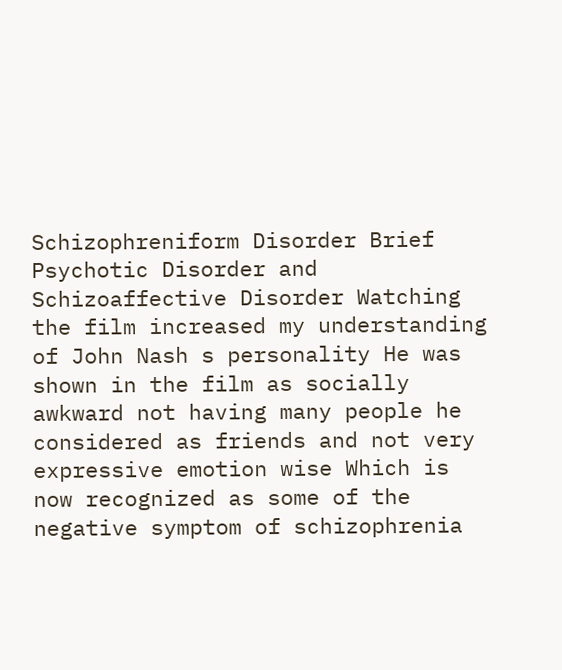Schizophreniform Disorder Brief Psychotic Disorder and Schizoaffective Disorder Watching the film increased my understanding of John Nash s personality He was shown in the film as socially awkward not having many people he considered as friends and not very expressive emotion wise Which is now recognized as some of the negative symptom of schizophrenia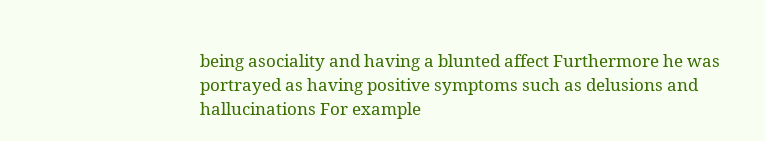being asociality and having a blunted affect Furthermore he was portrayed as having positive symptoms such as delusions and hallucinations For example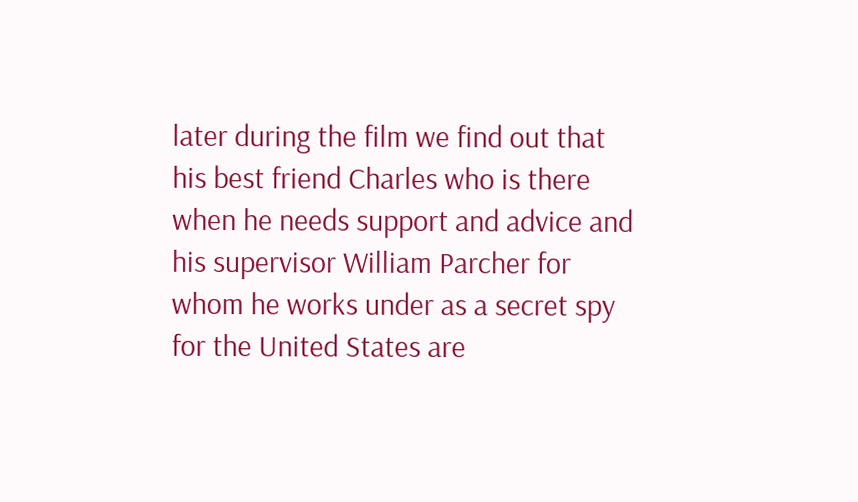later during the film we find out that his best friend Charles who is there when he needs support and advice and his supervisor William Parcher for whom he works under as a secret spy for the United States are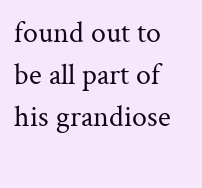found out to be all part of his grandiose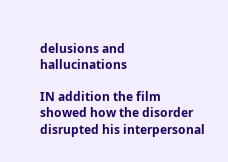delusions and hallucinations

IN addition the film showed how the disorder disrupted his interpersonal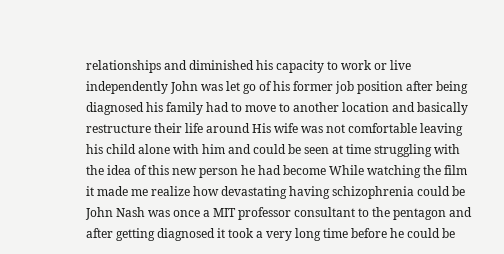relationships and diminished his capacity to work or live independently John was let go of his former job position after being diagnosed his family had to move to another location and basically restructure their life around His wife was not comfortable leaving his child alone with him and could be seen at time struggling with the idea of this new person he had become While watching the film it made me realize how devastating having schizophrenia could be John Nash was once a MIT professor consultant to the pentagon and after getting diagnosed it took a very long time before he could be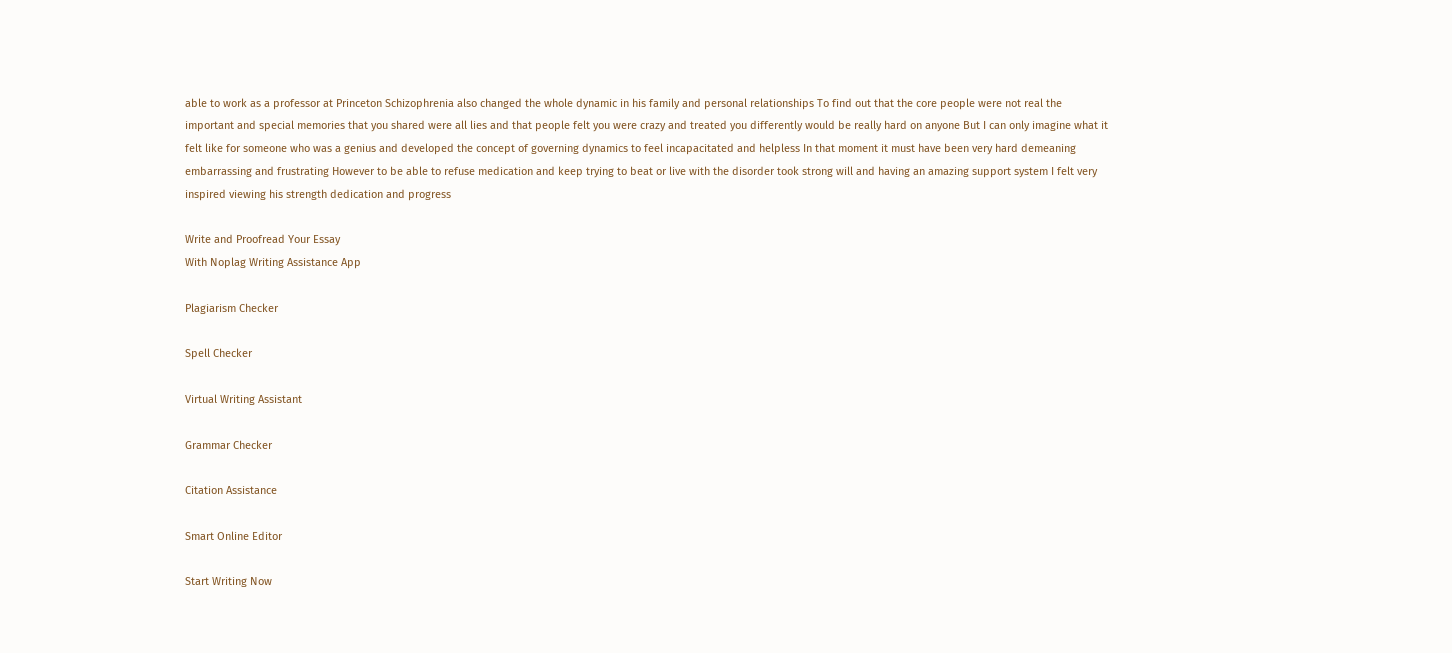able to work as a professor at Princeton Schizophrenia also changed the whole dynamic in his family and personal relationships To find out that the core people were not real the important and special memories that you shared were all lies and that people felt you were crazy and treated you differently would be really hard on anyone But I can only imagine what it felt like for someone who was a genius and developed the concept of governing dynamics to feel incapacitated and helpless In that moment it must have been very hard demeaning embarrassing and frustrating However to be able to refuse medication and keep trying to beat or live with the disorder took strong will and having an amazing support system I felt very inspired viewing his strength dedication and progress

Write and Proofread Your Essay
With Noplag Writing Assistance App

Plagiarism Checker

Spell Checker

Virtual Writing Assistant

Grammar Checker

Citation Assistance

Smart Online Editor

Start Writing Now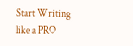Start Writing like a PRO